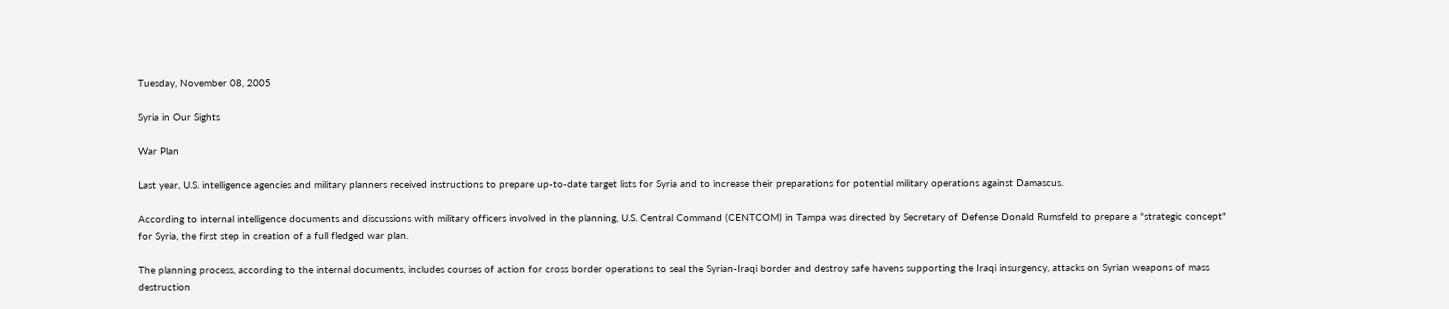Tuesday, November 08, 2005

Syria in Our Sights

War Plan

Last year, U.S. intelligence agencies and military planners received instructions to prepare up-to-date target lists for Syria and to increase their preparations for potential military operations against Damascus.

According to internal intelligence documents and discussions with military officers involved in the planning, U.S. Central Command (CENTCOM) in Tampa was directed by Secretary of Defense Donald Rumsfeld to prepare a "strategic concept" for Syria, the first step in creation of a full fledged war plan.

The planning process, according to the internal documents, includes courses of action for cross border operations to seal the Syrian-Iraqi border and destroy safe havens supporting the Iraqi insurgency, attacks on Syrian weapons of mass destruction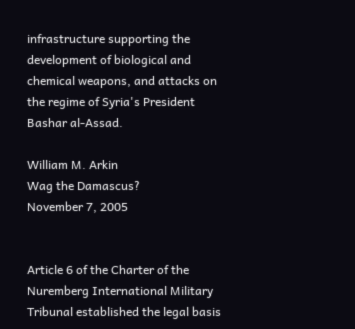infrastructure supporting the development of biological and chemical weapons, and attacks on the regime of Syria's President Bashar al-Assad.

William M. Arkin
Wag the Damascus?
November 7, 2005


Article 6 of the Charter of the Nuremberg International Military Tribunal established the legal basis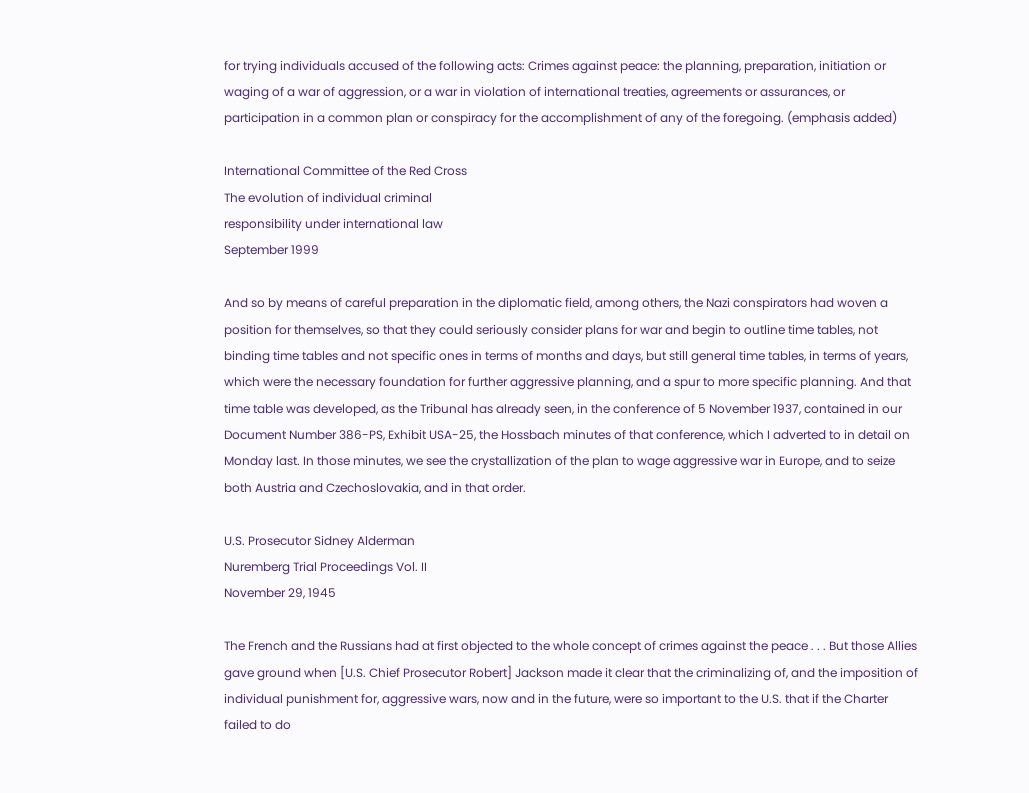for trying individuals accused of the following acts: Crimes against peace: the planning, preparation, initiation or waging of a war of aggression, or a war in violation of international treaties, agreements or assurances, or participation in a common plan or conspiracy for the accomplishment of any of the foregoing. (emphasis added)

International Committee of the Red Cross
The evolution of individual criminal
responsibility under international law
September 1999

And so by means of careful preparation in the diplomatic field, among others, the Nazi conspirators had woven a position for themselves, so that they could seriously consider plans for war and begin to outline time tables, not binding time tables and not specific ones in terms of months and days, but still general time tables, in terms of years, which were the necessary foundation for further aggressive planning, and a spur to more specific planning. And that time table was developed, as the Tribunal has already seen, in the conference of 5 November 1937, contained in our Document Number 386-PS, Exhibit USA-25, the Hossbach minutes of that conference, which I adverted to in detail on Monday last. In those minutes, we see the crystallization of the plan to wage aggressive war in Europe, and to seize both Austria and Czechoslovakia, and in that order.

U.S. Prosecutor Sidney Alderman
Nuremberg Trial Proceedings Vol. II
November 29, 1945

The French and the Russians had at first objected to the whole concept of crimes against the peace . . . But those Allies gave ground when [U.S. Chief Prosecutor Robert] Jackson made it clear that the criminalizing of, and the imposition of individual punishment for, aggressive wars, now and in the future, were so important to the U.S. that if the Charter failed to do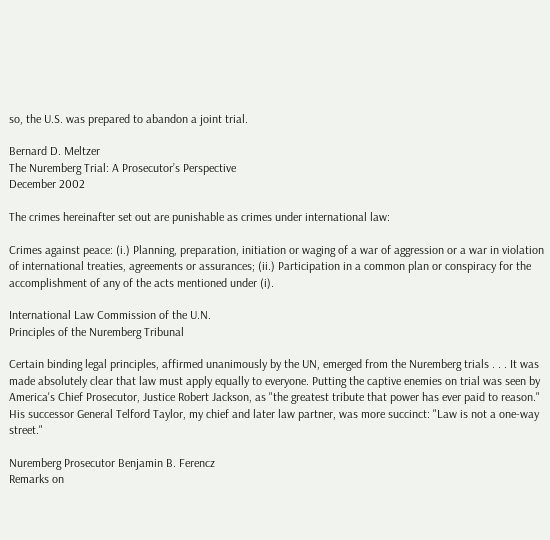so, the U.S. was prepared to abandon a joint trial.

Bernard D. Meltzer
The Nuremberg Trial: A Prosecutor’s Perspective
December 2002

The crimes hereinafter set out are punishable as crimes under international law:

Crimes against peace: (i.) Planning, preparation, initiation or waging of a war of aggression or a war in violation of international treaties, agreements or assurances; (ii.) Participation in a common plan or conspiracy for the accomplishment of any of the acts mentioned under (i).

International Law Commission of the U.N.
Principles of the Nuremberg Tribunal

Certain binding legal principles, affirmed unanimously by the UN, emerged from the Nuremberg trials . . . It was made absolutely clear that law must apply equally to everyone. Putting the captive enemies on trial was seen by America's Chief Prosecutor, Justice Robert Jackson, as "the greatest tribute that power has ever paid to reason." His successor General Telford Taylor, my chief and later law partner, was more succinct: "Law is not a one-way street."

Nuremberg Prosecutor Benjamin B. Ferencz
Remarks on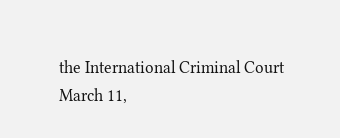the International Criminal Court
March 11,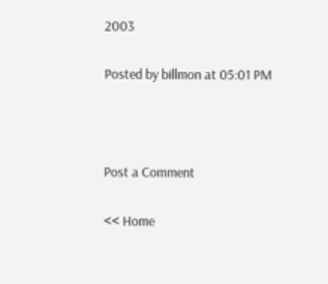2003

Posted by billmon at 05:01 PM



Post a Comment

<< Home